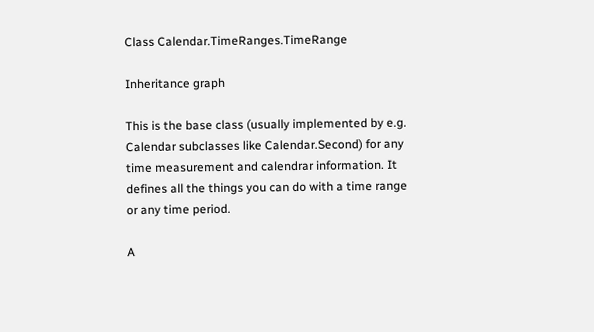Class Calendar.TimeRanges.TimeRange

Inheritance graph

This is the base class (usually implemented by e.g. Calendar subclasses like Calendar.Second) for any time measurement and calendrar information. It defines all the things you can do with a time range or any time period.

A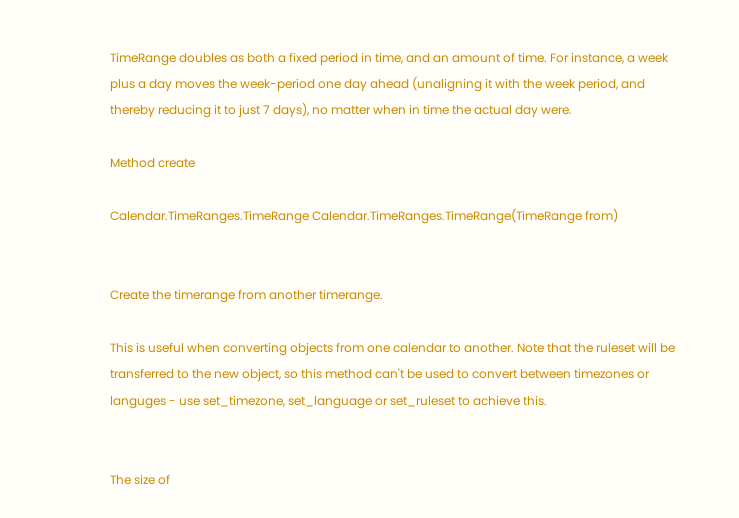TimeRange doubles as both a fixed period in time, and an amount of time. For instance, a week plus a day moves the week-period one day ahead (unaligning it with the week period, and thereby reducing it to just 7 days), no matter when in time the actual day were.

Method create

Calendar.TimeRanges.TimeRange Calendar.TimeRanges.TimeRange(TimeRange from)


Create the timerange from another timerange.

This is useful when converting objects from one calendar to another. Note that the ruleset will be transferred to the new object, so this method can't be used to convert between timezones or languges - use set_timezone, set_language or set_ruleset to achieve this.


The size of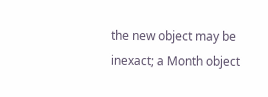the new object may be inexact; a Month object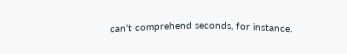can't comprehend seconds, for instance.